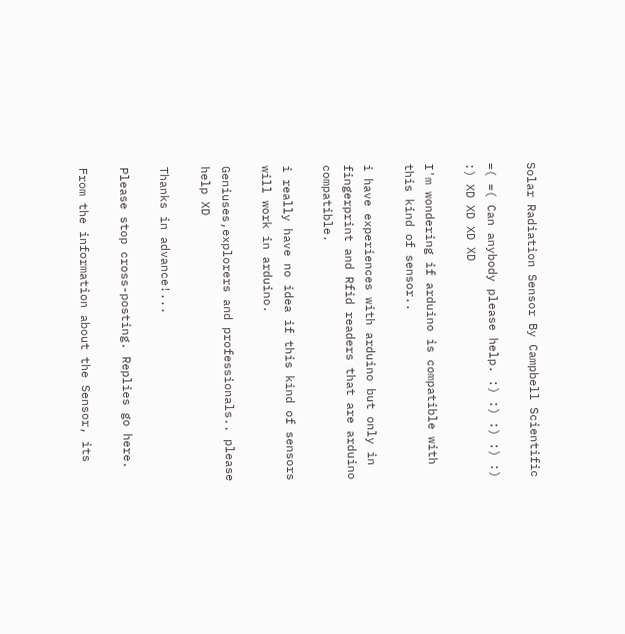Solar Radiation Sensor By Campbell Scientific

=( =( Can anybody please help. :) :) :) :) :) :) XD XD XD XD

I'm wondering if arduino is compatible with this kind of sensor..

i have experiences with arduino but only in fingerprint and Rfid readers that are arduino compatible.

i really have no idea if this kind of sensors will work in arduino.

Geniuses,explorers and professionals.. please help XD

Thanks in advance!...

Please stop cross-posting. Replies go here.

From the information about the Sensor, its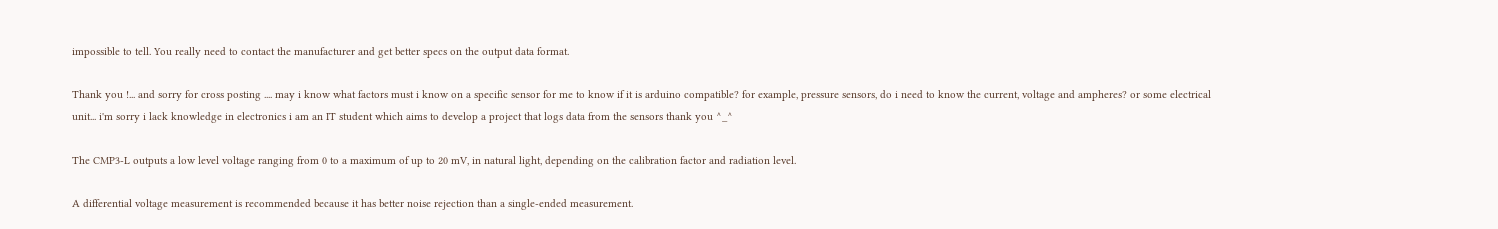impossible to tell. You really need to contact the manufacturer and get better specs on the output data format.

Thank you !... and sorry for cross posting .... may i know what factors must i know on a specific sensor for me to know if it is arduino compatible? for example, pressure sensors, do i need to know the current, voltage and ampheres? or some electrical unit... i'm sorry i lack knowledge in electronics i am an IT student which aims to develop a project that logs data from the sensors thank you ^_^

The CMP3-L outputs a low level voltage ranging from 0 to a maximum of up to 20 mV, in natural light, depending on the calibration factor and radiation level.

A differential voltage measurement is recommended because it has better noise rejection than a single-ended measurement.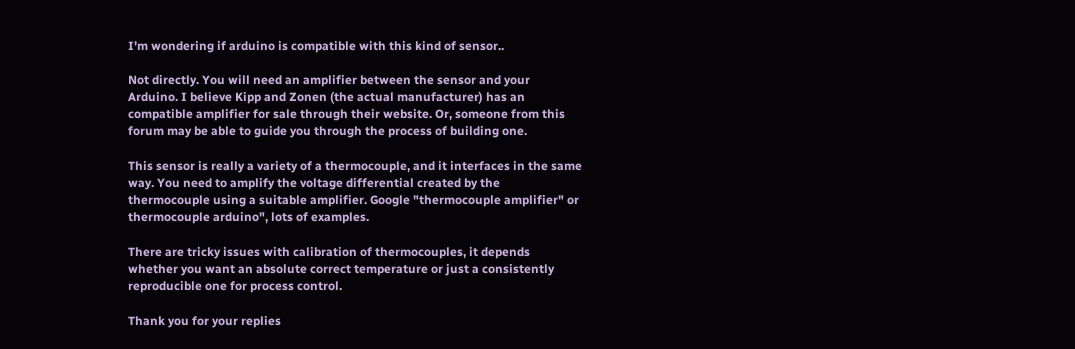I'm wondering if arduino is compatible with this kind of sensor..

Not directly. You will need an amplifier between the sensor and your Arduino. I believe Kipp and Zonen (the actual manufacturer) has an compatible amplifier for sale through their website. Or, someone from this forum may be able to guide you through the process of building one.

This sensor is really a variety of a thermocouple, and it interfaces in the same way. You need to amplify the voltage differential created by the thermocouple using a suitable amplifier. Google "thermocouple amplifier" or thermocouple arduino", lots of examples.

There are tricky issues with calibration of thermocouples, it depends whether you want an absolute correct temperature or just a consistently reproducible one for process control.

Thank you for your replies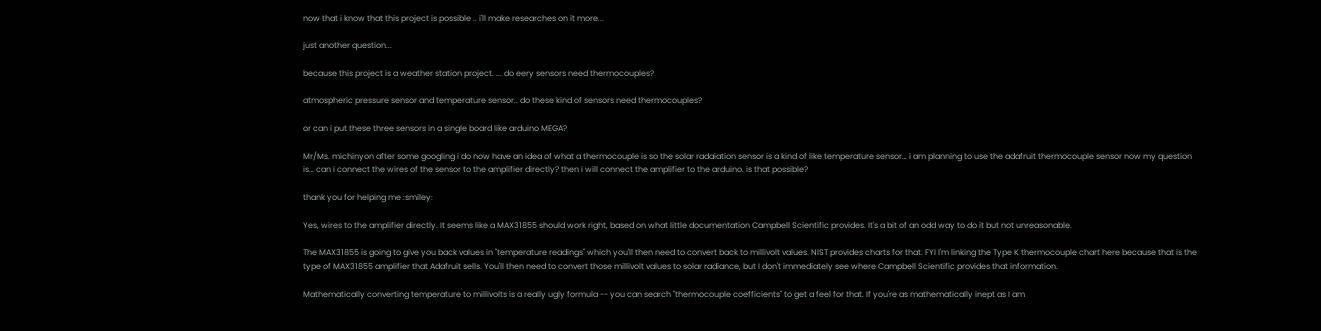now that i know that this project is possible .. i'll make researches on it more...

just another question...

because this project is a weather station project. ... do eery sensors need thermocouples?

atmospheric pressure sensor and temperature sensor.. do these kind of sensors need thermocouples?

or can i put these three sensors in a single board like arduino MEGA?

Mr/Ms. michinyon after some googling i do now have an idea of what a thermocouple is so the solar radaiation sensor is a kind of like temperature sensor… i am planning to use the adafruit thermocouple sensor now my question is… can i connect the wires of the sensor to the amplifier directly? then i will connect the amplifier to the arduino. is that possible?

thank you for helping me :smiley:

Yes, wires to the amplifier directly. It seems like a MAX31855 should work right, based on what little documentation Campbell Scientific provides. It's a bit of an odd way to do it but not unreasonable.

The MAX31855 is going to give you back values in "temperature readings" which you'll then need to convert back to millivolt values. NIST provides charts for that. FYI I'm linking the Type K thermocouple chart here because that is the type of MAX31855 amplifier that Adafruit sells. You'll then need to convert those millivolt values to solar radiance, but I don't immediately see where Campbell Scientific provides that information.

Mathematically converting temperature to millivolts is a really ugly formula -- you can search "thermocouple coefficients" to get a feel for that. If you're as mathematically inept as I am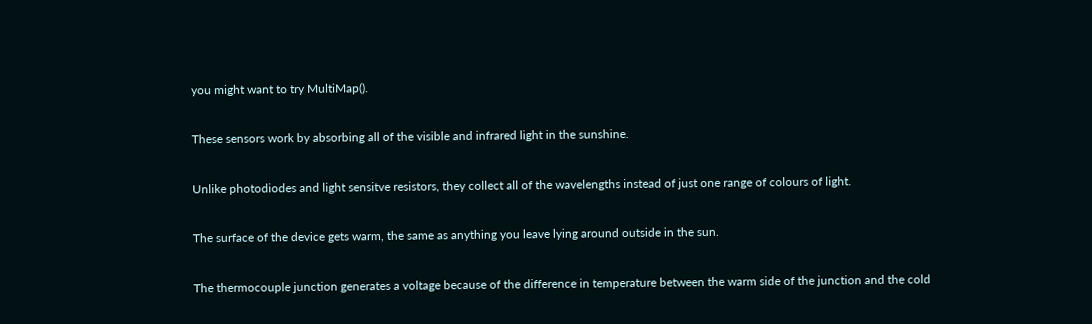you might want to try MultiMap().

These sensors work by absorbing all of the visible and infrared light in the sunshine.

Unlike photodiodes and light sensitve resistors, they collect all of the wavelengths instead of just one range of colours of light.

The surface of the device gets warm, the same as anything you leave lying around outside in the sun.

The thermocouple junction generates a voltage because of the difference in temperature between the warm side of the junction and the cold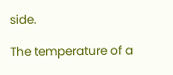side.

The temperature of a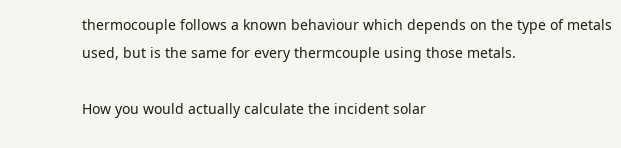thermocouple follows a known behaviour which depends on the type of metals used, but is the same for every thermcouple using those metals.

How you would actually calculate the incident solar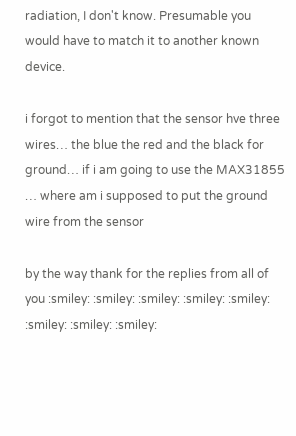radiation, I don't know. Presumable you would have to match it to another known device.

i forgot to mention that the sensor hve three wires… the blue the red and the black for ground… if i am going to use the MAX31855 … where am i supposed to put the ground wire from the sensor

by the way thank for the replies from all of you :smiley: :smiley: :smiley: :smiley: :smiley: :smiley: :smiley: :smiley: